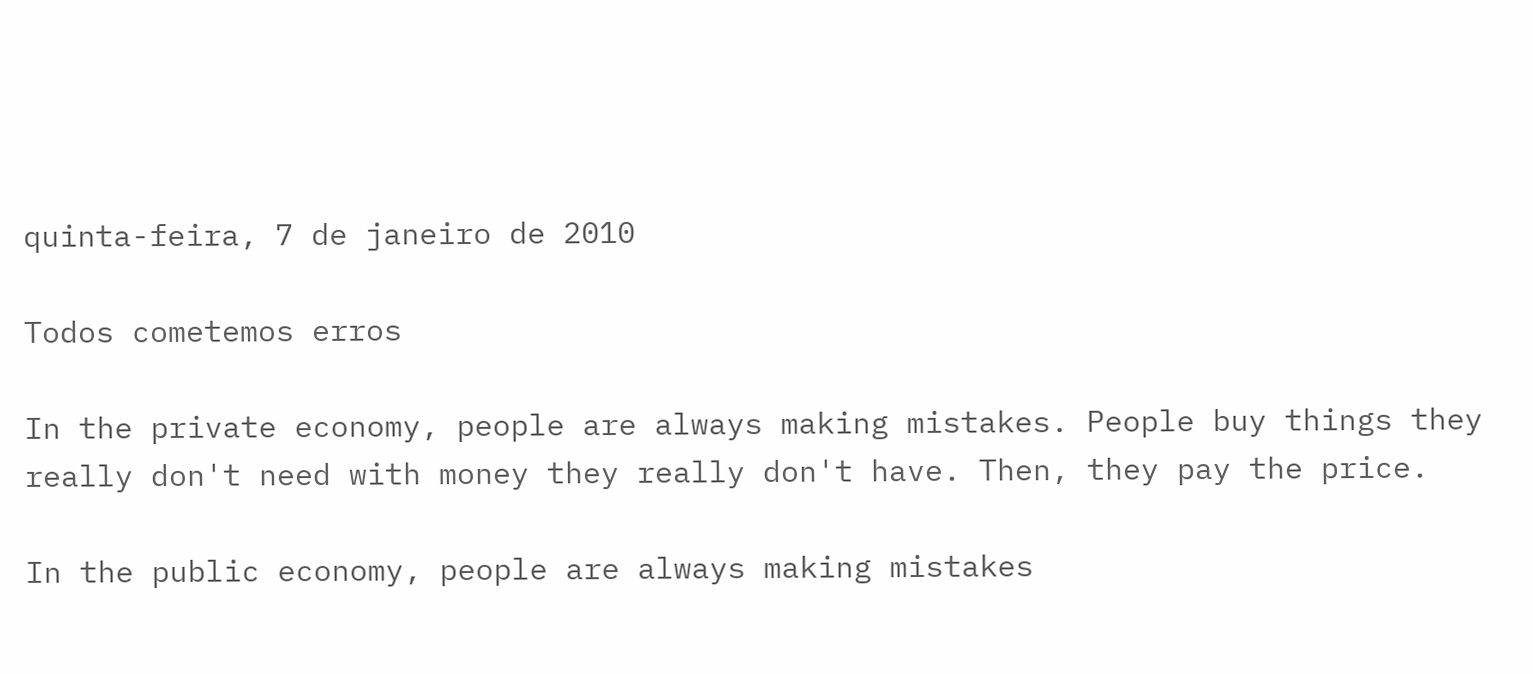quinta-feira, 7 de janeiro de 2010

Todos cometemos erros

In the private economy, people are always making mistakes. People buy things they really don't need with money they really don't have. Then, they pay the price.

In the public economy, people are always making mistakes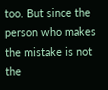too. But since the person who makes the mistake is not the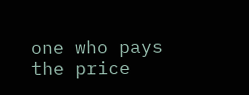one who pays the price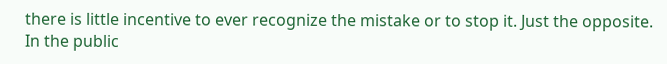there is little incentive to ever recognize the mistake or to stop it. Just the opposite. In the public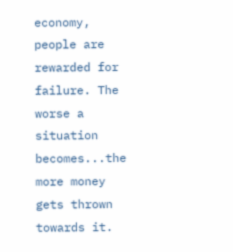economy, people are rewarded for failure. The worse a situation becomes...the more money gets thrown towards it.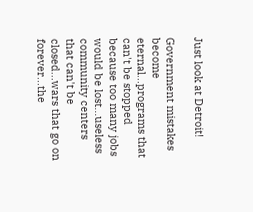Just look at Detroit!

Government mistakes become eternal...programs that can't be stopped because too many jobs would be lost...useless community centers that can't be closed...wars that go on forever...the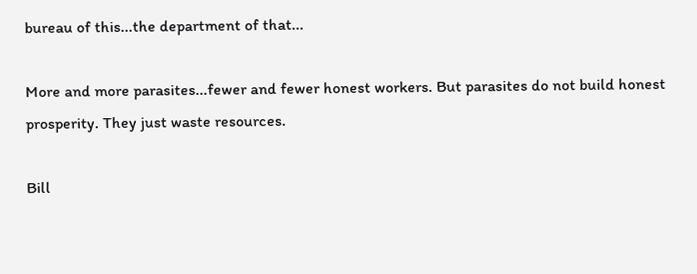bureau of this...the department of that...

More and more parasites...fewer and fewer honest workers. But parasites do not build honest prosperity. They just waste resources.

Bill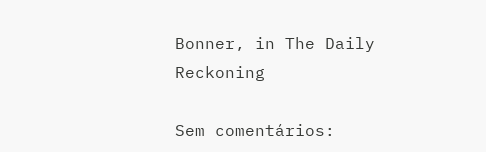Bonner, in The Daily Reckoning

Sem comentários: